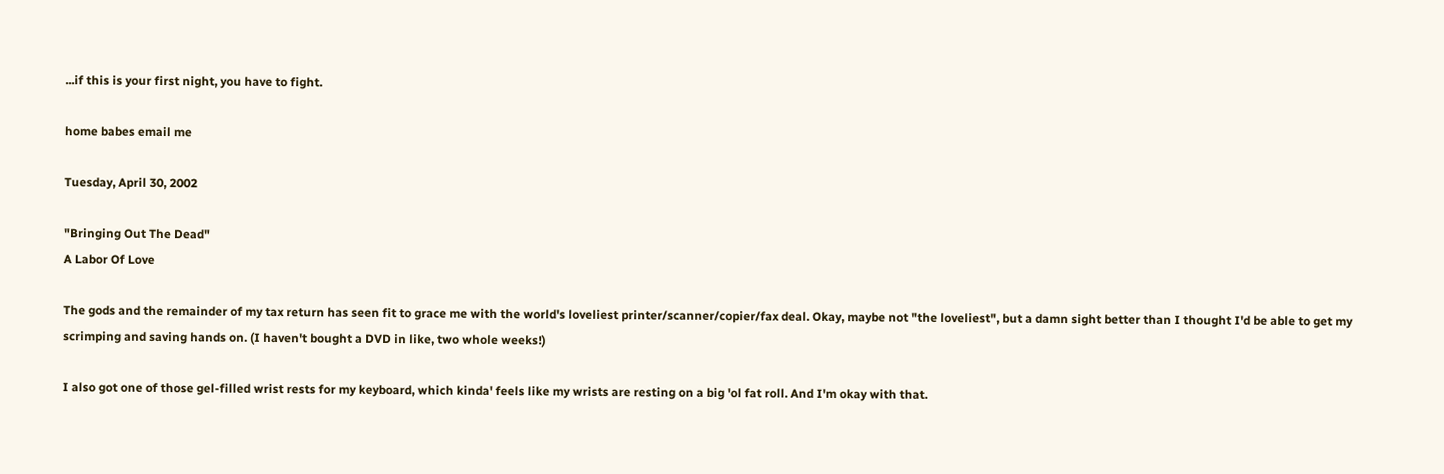...if this is your first night, you have to fight.

home babes email me

Tuesday, April 30, 2002

"Bringing Out The Dead"
A Labor Of Love

The gods and the remainder of my tax return has seen fit to grace me with the world's loveliest printer/scanner/copier/fax deal. Okay, maybe not "the loveliest", but a damn sight better than I thought I'd be able to get my scrimping and saving hands on. (I haven't bought a DVD in like, two whole weeks!)

I also got one of those gel-filled wrist rests for my keyboard, which kinda' feels like my wrists are resting on a big 'ol fat roll. And I'm okay with that.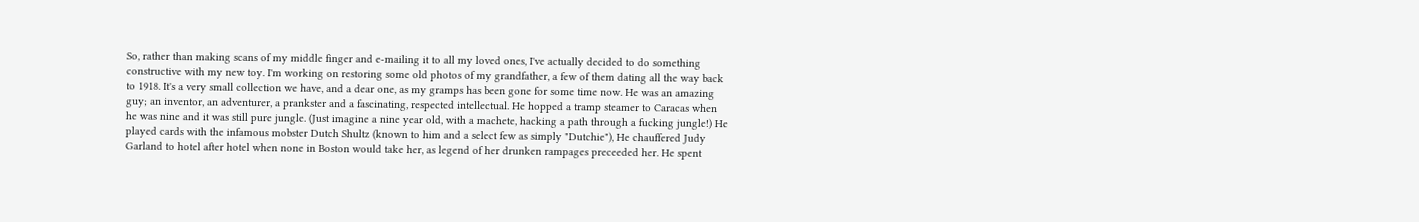So, rather than making scans of my middle finger and e-mailing it to all my loved ones, I've actually decided to do something constructive with my new toy. I'm working on restoring some old photos of my grandfather, a few of them dating all the way back to 1918. It's a very small collection we have, and a dear one, as my gramps has been gone for some time now. He was an amazing guy; an inventor, an adventurer, a prankster and a fascinating, respected intellectual. He hopped a tramp steamer to Caracas when he was nine and it was still pure jungle. (Just imagine a nine year old, with a machete, hacking a path through a fucking jungle!) He played cards with the infamous mobster Dutch Shultz (known to him and a select few as simply "Dutchie"), He chauffered Judy Garland to hotel after hotel when none in Boston would take her, as legend of her drunken rampages preceeded her. He spent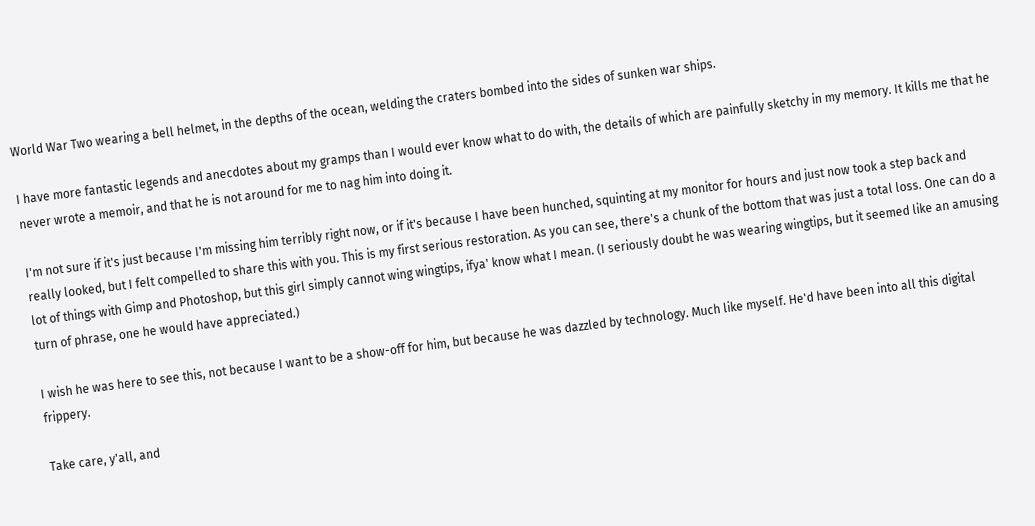World War Two wearing a bell helmet, in the depths of the ocean, welding the craters bombed into the sides of sunken war ships.

I have more fantastic legends and anecdotes about my gramps than I would ever know what to do with, the details of which are painfully sketchy in my memory. It kills me that he never wrote a memoir, and that he is not around for me to nag him into doing it.

I'm not sure if it's just because I'm missing him terribly right now, or if it's because I have been hunched, squinting at my monitor for hours and just now took a step back and really looked, but I felt compelled to share this with you. This is my first serious restoration. As you can see, there's a chunk of the bottom that was just a total loss. One can do a lot of things with Gimp and Photoshop, but this girl simply cannot wing wingtips, ifya' know what I mean. (I seriously doubt he was wearing wingtips, but it seemed like an amusing turn of phrase, one he would have appreciated.)

I wish he was here to see this, not because I want to be a show-off for him, but because he was dazzled by technology. Much like myself. He'd have been into all this digital frippery.

Take care, y'all, and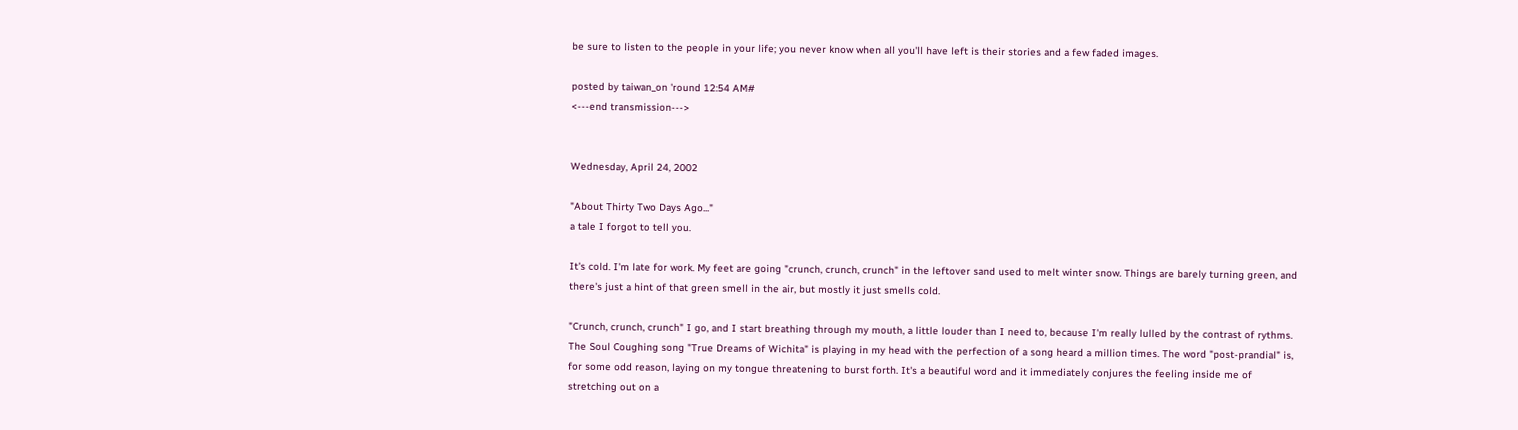be sure to listen to the people in your life; you never know when all you'll have left is their stories and a few faded images.

posted by taiwan_on 'round 12:54 AM#
<---end transmission--->


Wednesday, April 24, 2002

"About Thirty Two Days Ago..."
a tale I forgot to tell you.

It's cold. I'm late for work. My feet are going "crunch, crunch, crunch" in the leftover sand used to melt winter snow. Things are barely turning green, and there's just a hint of that green smell in the air, but mostly it just smells cold.

"Crunch, crunch, crunch" I go, and I start breathing through my mouth, a little louder than I need to, because I'm really lulled by the contrast of rythms. The Soul Coughing song "True Dreams of Wichita" is playing in my head with the perfection of a song heard a million times. The word "post-prandial" is, for some odd reason, laying on my tongue threatening to burst forth. It's a beautiful word and it immediately conjures the feeling inside me of stretching out on a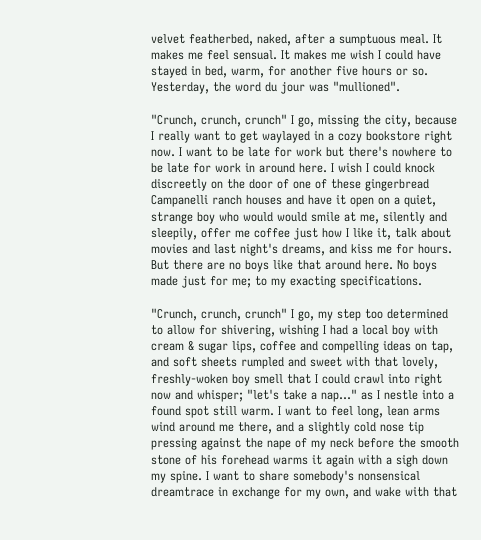velvet featherbed, naked, after a sumptuous meal. It makes me feel sensual. It makes me wish I could have stayed in bed, warm, for another five hours or so. Yesterday, the word du jour was "mullioned".

"Crunch, crunch, crunch" I go, missing the city, because I really want to get waylayed in a cozy bookstore right now. I want to be late for work but there's nowhere to be late for work in around here. I wish I could knock discreetly on the door of one of these gingerbread Campanelli ranch houses and have it open on a quiet, strange boy who would would smile at me, silently and sleepily, offer me coffee just how I like it, talk about movies and last night's dreams, and kiss me for hours. But there are no boys like that around here. No boys made just for me; to my exacting specifications.

"Crunch, crunch, crunch" I go, my step too determined to allow for shivering, wishing I had a local boy with cream & sugar lips, coffee and compelling ideas on tap, and soft sheets rumpled and sweet with that lovely, freshly-woken boy smell that I could crawl into right now and whisper; "let's take a nap..." as I nestle into a found spot still warm. I want to feel long, lean arms wind around me there, and a slightly cold nose tip pressing against the nape of my neck before the smooth stone of his forehead warms it again with a sigh down my spine. I want to share somebody's nonsensical dreamtrace in exchange for my own, and wake with that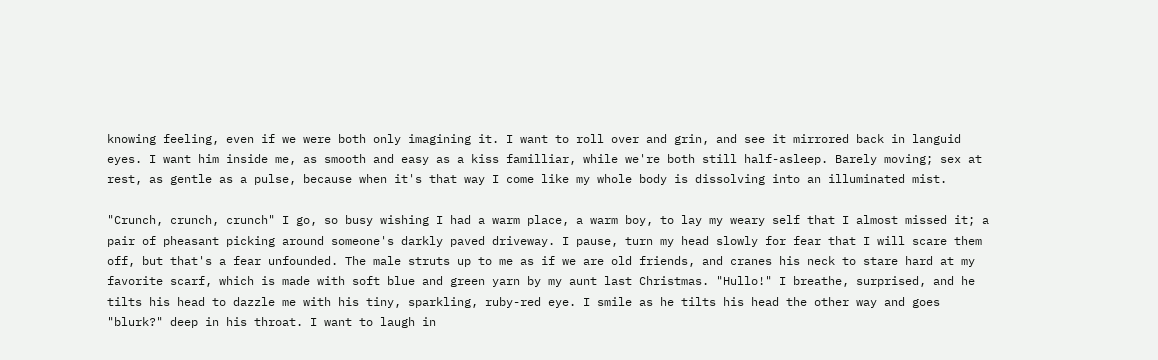knowing feeling, even if we were both only imagining it. I want to roll over and grin, and see it mirrored back in languid eyes. I want him inside me, as smooth and easy as a kiss familliar, while we're both still half-asleep. Barely moving; sex at rest, as gentle as a pulse, because when it's that way I come like my whole body is dissolving into an illuminated mist.

"Crunch, crunch, crunch" I go, so busy wishing I had a warm place, a warm boy, to lay my weary self that I almost missed it; a pair of pheasant picking around someone's darkly paved driveway. I pause, turn my head slowly for fear that I will scare them off, but that's a fear unfounded. The male struts up to me as if we are old friends, and cranes his neck to stare hard at my favorite scarf, which is made with soft blue and green yarn by my aunt last Christmas. "Hullo!" I breathe, surprised, and he tilts his head to dazzle me with his tiny, sparkling, ruby-red eye. I smile as he tilts his head the other way and goes "blurk?" deep in his throat. I want to laugh in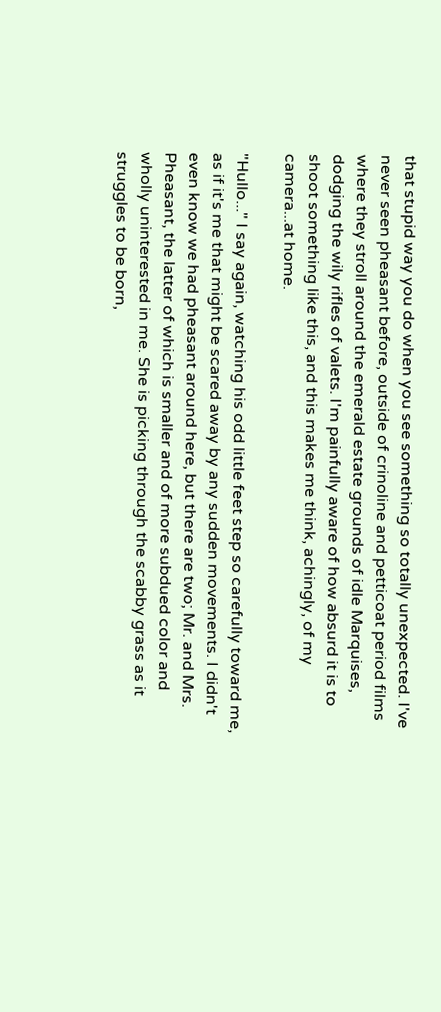that stupid way you do when you see something so totally unexpected. I've never seen pheasant before, outside of crinoline and petticoat period films where they stroll around the emerald estate grounds of idle Marquises, dodging the wily rifles of valets. I'm painfully aware of how absurd it is to shoot something like this, and this makes me think, achingly, of my camera...at home.

"Hullo..." I say again, watching his odd little feet step so carefully toward me, as if it's me that might be scared away by any sudden movements. I didn't even know we had pheasant around here, but there are two; Mr. and Mrs. Pheasant, the latter of which is smaller and of more subdued color and wholly uninterested in me. She is picking through the scabby grass as it struggles to be born,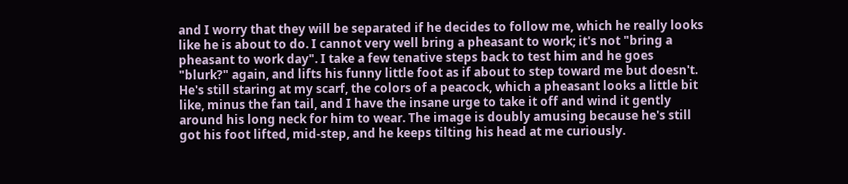and I worry that they will be separated if he decides to follow me, which he really looks like he is about to do. I cannot very well bring a pheasant to work; it's not "bring a pheasant to work day". I take a few tenative steps back to test him and he goes "blurk?" again, and lifts his funny little foot as if about to step toward me but doesn't. He's still staring at my scarf, the colors of a peacock, which a pheasant looks a little bit like, minus the fan tail, and I have the insane urge to take it off and wind it gently around his long neck for him to wear. The image is doubly amusing because he's still got his foot lifted, mid-step, and he keeps tilting his head at me curiously.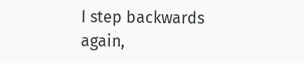I step backwards again,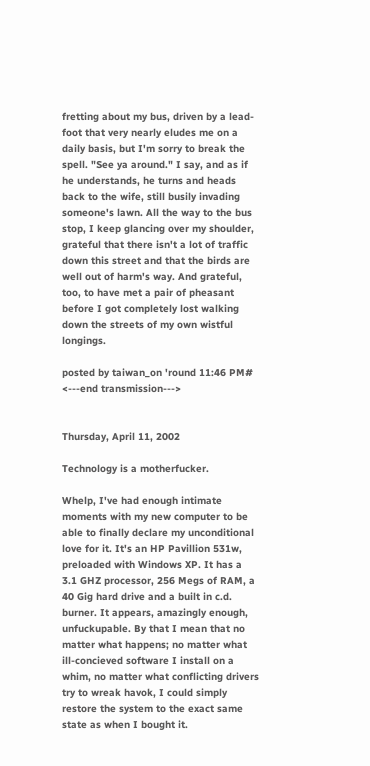fretting about my bus, driven by a lead-foot that very nearly eludes me on a daily basis, but I'm sorry to break the spell. "See ya around." I say, and as if he understands, he turns and heads back to the wife, still busily invading someone's lawn. All the way to the bus stop, I keep glancing over my shoulder, grateful that there isn't a lot of traffic down this street and that the birds are well out of harm's way. And grateful, too, to have met a pair of pheasant before I got completely lost walking down the streets of my own wistful longings.

posted by taiwan_on 'round 11:46 PM#
<---end transmission--->


Thursday, April 11, 2002

Technology is a motherfucker.

Whelp, I've had enough intimate moments with my new computer to be able to finally declare my unconditional love for it. It's an HP Pavillion 531w, preloaded with Windows XP. It has a 3.1 GHZ processor, 256 Megs of RAM, a 40 Gig hard drive and a built in c.d. burner. It appears, amazingly enough, unfuckupable. By that I mean that no matter what happens; no matter what ill-concieved software I install on a whim, no matter what conflicting drivers try to wreak havok, I could simply restore the system to the exact same state as when I bought it.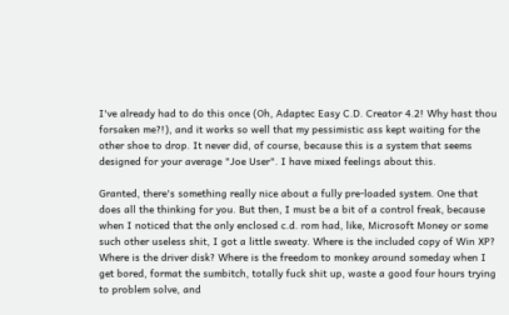I've already had to do this once (Oh, Adaptec Easy C.D. Creator 4.2! Why hast thou forsaken me?!), and it works so well that my pessimistic ass kept waiting for the other shoe to drop. It never did, of course, because this is a system that seems designed for your average "Joe User". I have mixed feelings about this.

Granted, there's something really nice about a fully pre-loaded system. One that does all the thinking for you. But then, I must be a bit of a control freak, because when I noticed that the only enclosed c.d. rom had, like, Microsoft Money or some such other useless shit, I got a little sweaty. Where is the included copy of Win XP? Where is the driver disk? Where is the freedom to monkey around someday when I get bored, format the sumbitch, totally fuck shit up, waste a good four hours trying to problem solve, and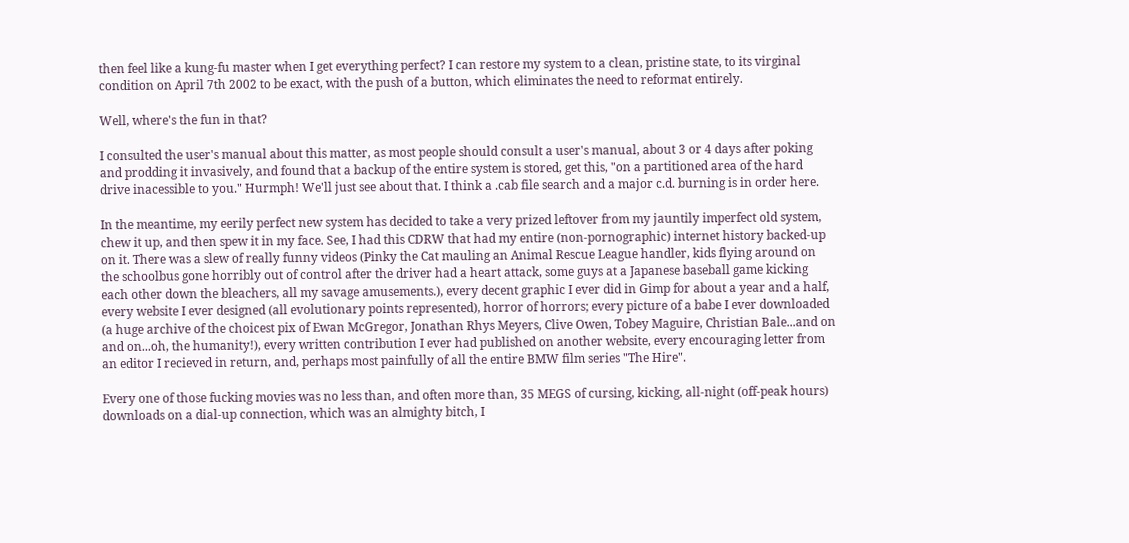then feel like a kung-fu master when I get everything perfect? I can restore my system to a clean, pristine state, to its virginal condition on April 7th 2002 to be exact, with the push of a button, which eliminates the need to reformat entirely.

Well, where's the fun in that?

I consulted the user's manual about this matter, as most people should consult a user's manual, about 3 or 4 days after poking and prodding it invasively, and found that a backup of the entire system is stored, get this, "on a partitioned area of the hard drive inacessible to you." Hurmph! We'll just see about that. I think a .cab file search and a major c.d. burning is in order here.

In the meantime, my eerily perfect new system has decided to take a very prized leftover from my jauntily imperfect old system, chew it up, and then spew it in my face. See, I had this CDRW that had my entire (non-pornographic) internet history backed-up on it. There was a slew of really funny videos (Pinky the Cat mauling an Animal Rescue League handler, kids flying around on the schoolbus gone horribly out of control after the driver had a heart attack, some guys at a Japanese baseball game kicking each other down the bleachers, all my savage amusements.), every decent graphic I ever did in Gimp for about a year and a half, every website I ever designed (all evolutionary points represented), horror of horrors; every picture of a babe I ever downloaded (a huge archive of the choicest pix of Ewan McGregor, Jonathan Rhys Meyers, Clive Owen, Tobey Maguire, Christian Bale...and on and on...oh, the humanity!), every written contribution I ever had published on another website, every encouraging letter from an editor I recieved in return, and, perhaps most painfully of all the entire BMW film series "The Hire".

Every one of those fucking movies was no less than, and often more than, 35 MEGS of cursing, kicking, all-night (off-peak hours) downloads on a dial-up connection, which was an almighty bitch, I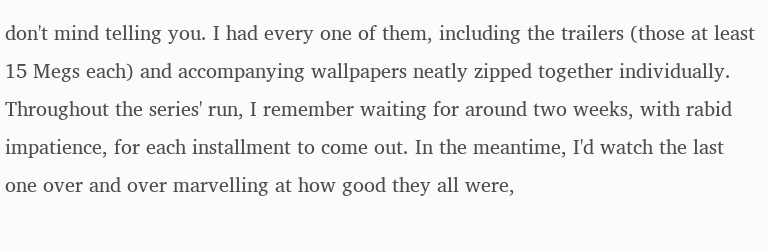don't mind telling you. I had every one of them, including the trailers (those at least 15 Megs each) and accompanying wallpapers neatly zipped together individually. Throughout the series' run, I remember waiting for around two weeks, with rabid impatience, for each installment to come out. In the meantime, I'd watch the last one over and over marvelling at how good they all were,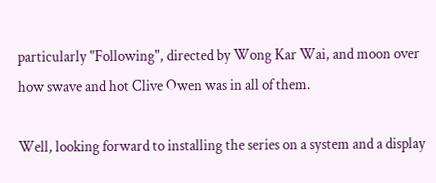particularly "Following", directed by Wong Kar Wai, and moon over how swave and hot Clive Owen was in all of them.

Well, looking forward to installing the series on a system and a display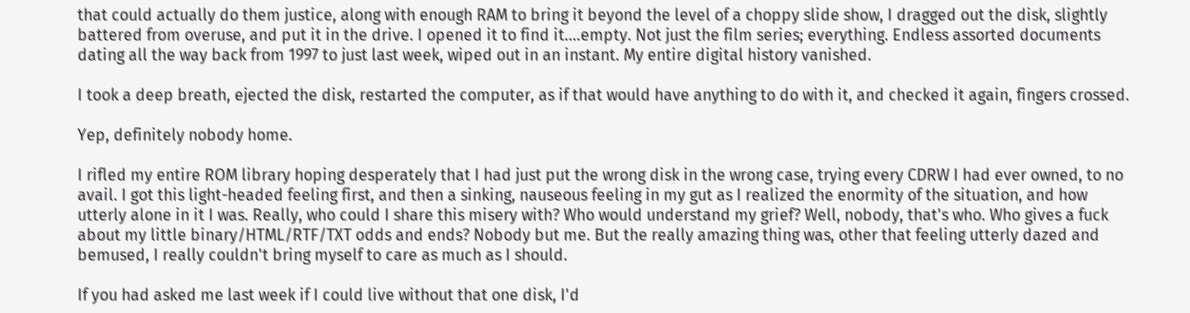that could actually do them justice, along with enough RAM to bring it beyond the level of a choppy slide show, I dragged out the disk, slightly battered from overuse, and put it in the drive. I opened it to find it....empty. Not just the film series; everything. Endless assorted documents dating all the way back from 1997 to just last week, wiped out in an instant. My entire digital history vanished.

I took a deep breath, ejected the disk, restarted the computer, as if that would have anything to do with it, and checked it again, fingers crossed.

Yep, definitely nobody home.

I rifled my entire ROM library hoping desperately that I had just put the wrong disk in the wrong case, trying every CDRW I had ever owned, to no avail. I got this light-headed feeling first, and then a sinking, nauseous feeling in my gut as I realized the enormity of the situation, and how utterly alone in it I was. Really, who could I share this misery with? Who would understand my grief? Well, nobody, that's who. Who gives a fuck about my little binary/HTML/RTF/TXT odds and ends? Nobody but me. But the really amazing thing was, other that feeling utterly dazed and bemused, I really couldn't bring myself to care as much as I should.

If you had asked me last week if I could live without that one disk, I'd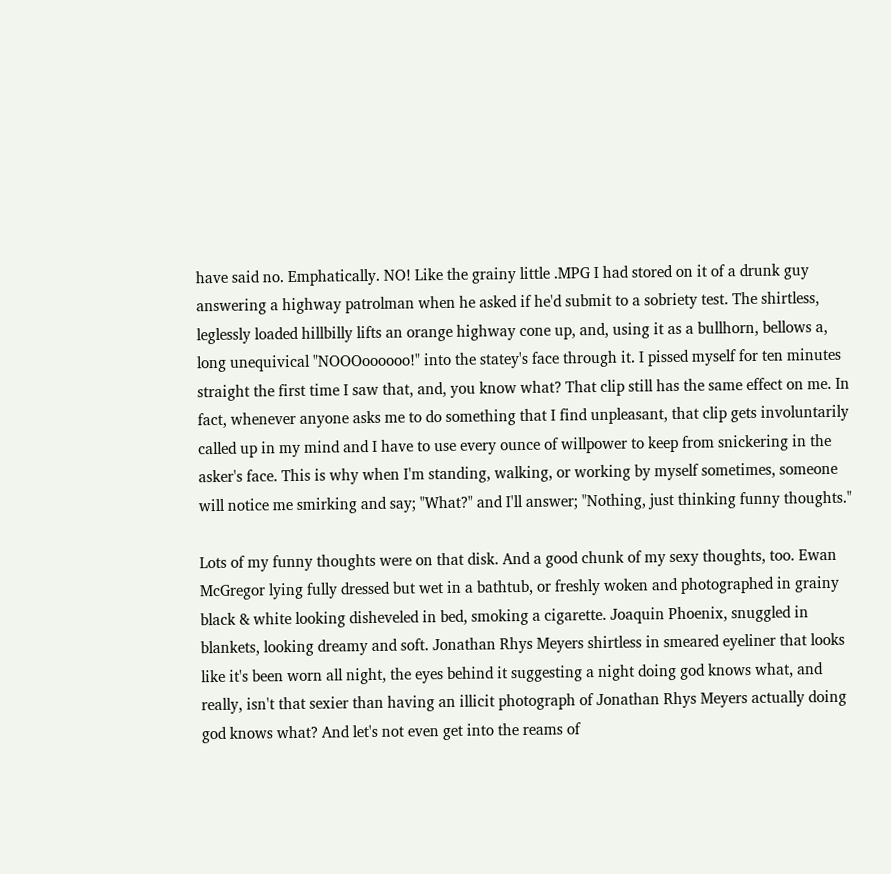have said no. Emphatically. NO! Like the grainy little .MPG I had stored on it of a drunk guy answering a highway patrolman when he asked if he'd submit to a sobriety test. The shirtless, leglessly loaded hillbilly lifts an orange highway cone up, and, using it as a bullhorn, bellows a, long unequivical "NOOOoooooo!" into the statey's face through it. I pissed myself for ten minutes straight the first time I saw that, and, you know what? That clip still has the same effect on me. In fact, whenever anyone asks me to do something that I find unpleasant, that clip gets involuntarily called up in my mind and I have to use every ounce of willpower to keep from snickering in the asker's face. This is why when I'm standing, walking, or working by myself sometimes, someone will notice me smirking and say; "What?" and I'll answer; "Nothing, just thinking funny thoughts."

Lots of my funny thoughts were on that disk. And a good chunk of my sexy thoughts, too. Ewan McGregor lying fully dressed but wet in a bathtub, or freshly woken and photographed in grainy black & white looking disheveled in bed, smoking a cigarette. Joaquin Phoenix, snuggled in blankets, looking dreamy and soft. Jonathan Rhys Meyers shirtless in smeared eyeliner that looks like it's been worn all night, the eyes behind it suggesting a night doing god knows what, and really, isn't that sexier than having an illicit photograph of Jonathan Rhys Meyers actually doing god knows what? And let's not even get into the reams of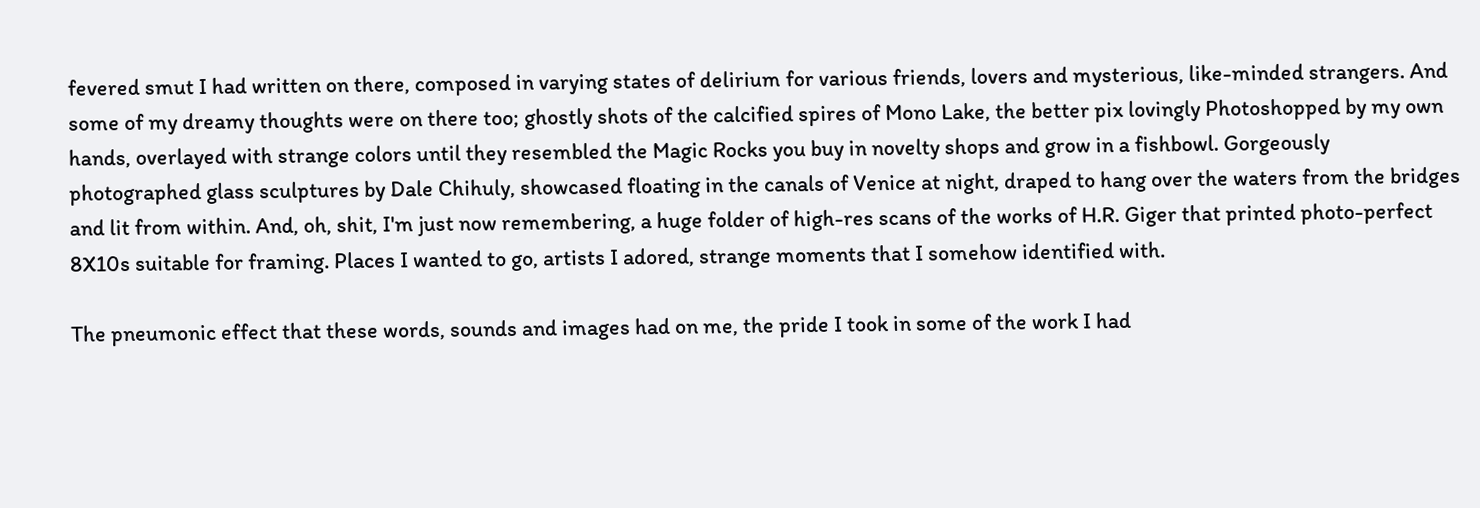fevered smut I had written on there, composed in varying states of delirium for various friends, lovers and mysterious, like-minded strangers. And some of my dreamy thoughts were on there too; ghostly shots of the calcified spires of Mono Lake, the better pix lovingly Photoshopped by my own hands, overlayed with strange colors until they resembled the Magic Rocks you buy in novelty shops and grow in a fishbowl. Gorgeously photographed glass sculptures by Dale Chihuly, showcased floating in the canals of Venice at night, draped to hang over the waters from the bridges and lit from within. And, oh, shit, I'm just now remembering, a huge folder of high-res scans of the works of H.R. Giger that printed photo-perfect 8X10s suitable for framing. Places I wanted to go, artists I adored, strange moments that I somehow identified with.

The pneumonic effect that these words, sounds and images had on me, the pride I took in some of the work I had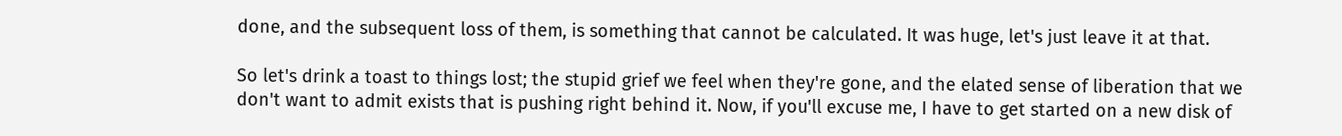done, and the subsequent loss of them, is something that cannot be calculated. It was huge, let's just leave it at that.

So let's drink a toast to things lost; the stupid grief we feel when they're gone, and the elated sense of liberation that we don't want to admit exists that is pushing right behind it. Now, if you'll excuse me, I have to get started on a new disk of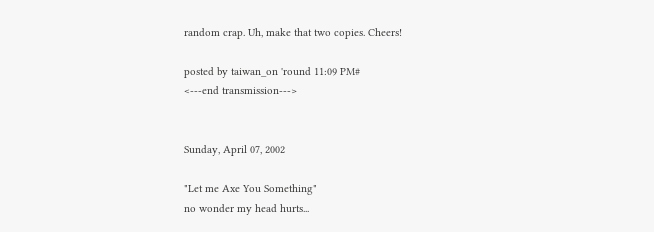random crap. Uh, make that two copies. Cheers!

posted by taiwan_on 'round 11:09 PM#
<---end transmission--->


Sunday, April 07, 2002

"Let me Axe You Something"
no wonder my head hurts...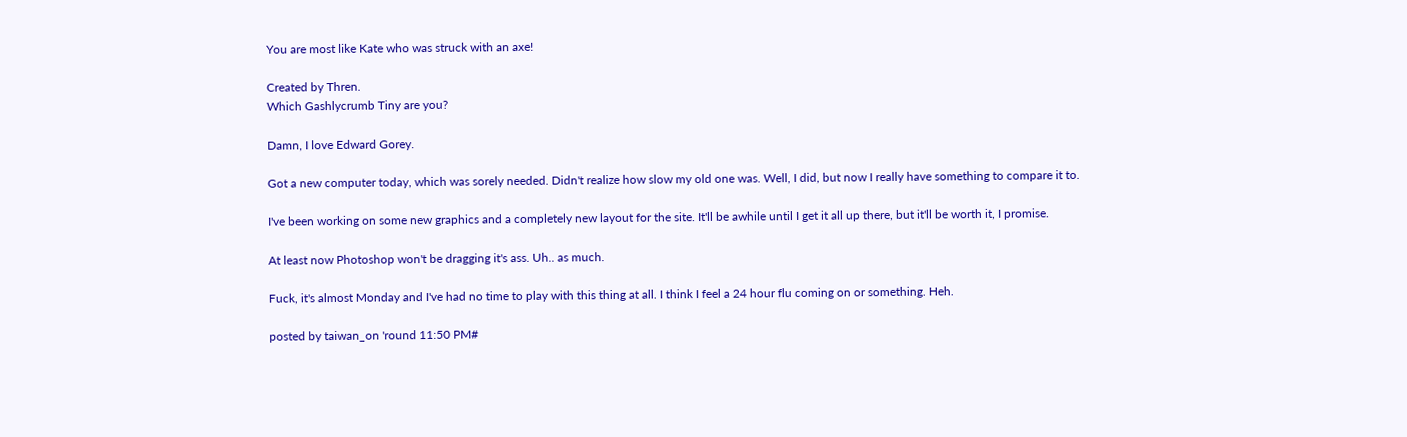You are most like Kate who was struck with an axe!

Created by Thren.
Which Gashlycrumb Tiny are you?

Damn, I love Edward Gorey.

Got a new computer today, which was sorely needed. Didn't realize how slow my old one was. Well, I did, but now I really have something to compare it to.

I've been working on some new graphics and a completely new layout for the site. It'll be awhile until I get it all up there, but it'll be worth it, I promise.

At least now Photoshop won't be dragging it's ass. Uh.. as much.

Fuck, it's almost Monday and I've had no time to play with this thing at all. I think I feel a 24 hour flu coming on or something. Heh.

posted by taiwan_on 'round 11:50 PM#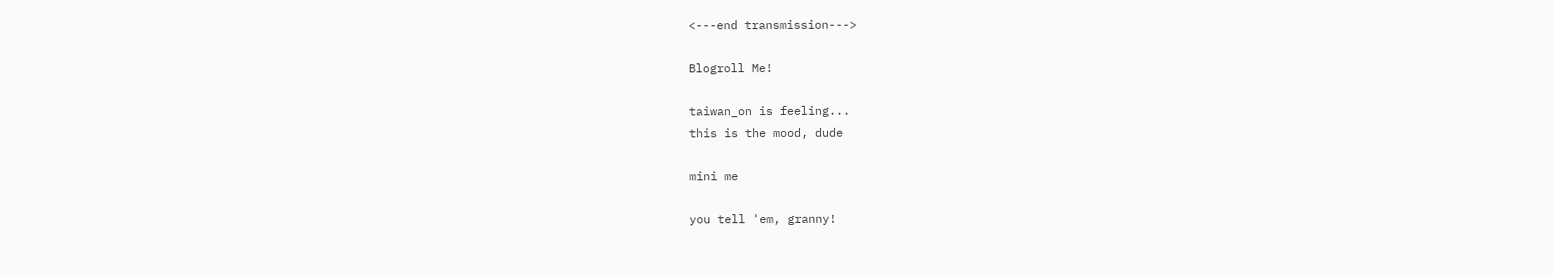<---end transmission--->

Blogroll Me!

taiwan_on is feeling...
this is the mood, dude

mini me

you tell 'em, granny!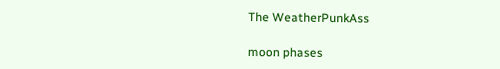The WeatherPunkAss

moon phases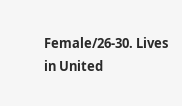Female/26-30. Lives in United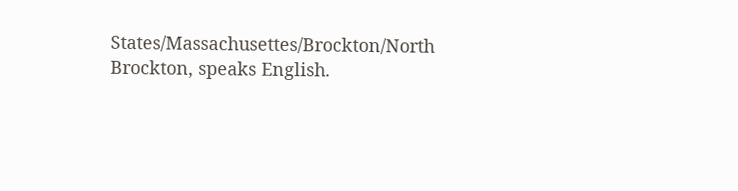States/Massachusettes/Brockton/North Brockton, speaks English.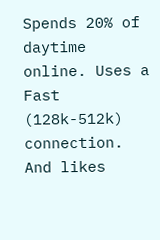Spends 20% of daytime online. Uses a Fast (128k-512k) connection. And likes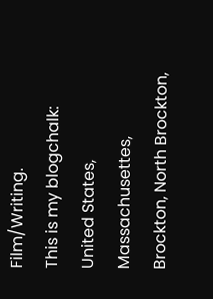Film/Writing.
This is my blogchalk:
United States, Massachusettes,
Brockton, North Brockton,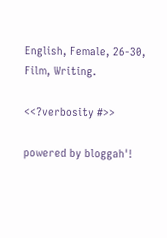English, Female, 26-30,
Film, Writing.

<<?verbosity #>>

powered by bloggah'!